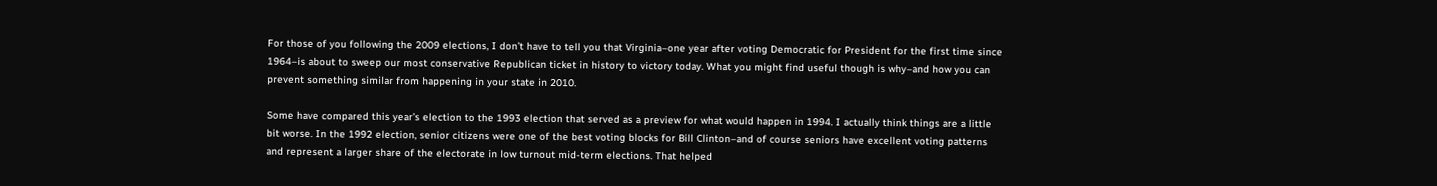For those of you following the 2009 elections, I don’t have to tell you that Virginia–one year after voting Democratic for President for the first time since 1964–is about to sweep our most conservative Republican ticket in history to victory today. What you might find useful though is why–and how you can prevent something similar from happening in your state in 2010.

Some have compared this year’s election to the 1993 election that served as a preview for what would happen in 1994. I actually think things are a little bit worse. In the 1992 election, senior citizens were one of the best voting blocks for Bill Clinton–and of course seniors have excellent voting patterns and represent a larger share of the electorate in low turnout mid-term elections. That helped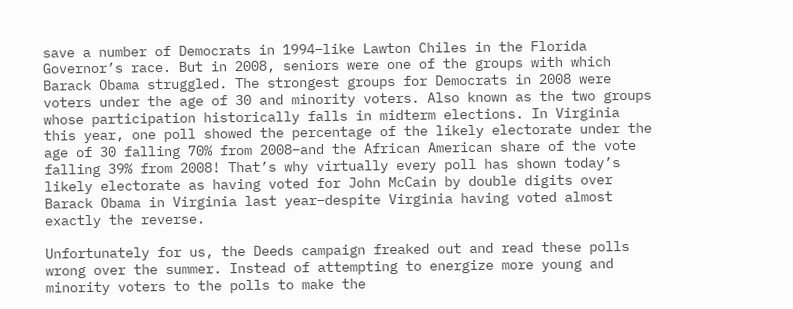save a number of Democrats in 1994–like Lawton Chiles in the Florida Governor’s race. But in 2008, seniors were one of the groups with which Barack Obama struggled. The strongest groups for Democrats in 2008 were voters under the age of 30 and minority voters. Also known as the two groups whose participation historically falls in midterm elections. In Virginia this year, one poll showed the percentage of the likely electorate under the age of 30 falling 70% from 2008–and the African American share of the vote falling 39% from 2008! That’s why virtually every poll has shown today’s likely electorate as having voted for John McCain by double digits over Barack Obama in Virginia last year–despite Virginia having voted almost exactly the reverse.

Unfortunately for us, the Deeds campaign freaked out and read these polls wrong over the summer. Instead of attempting to energize more young and minority voters to the polls to make the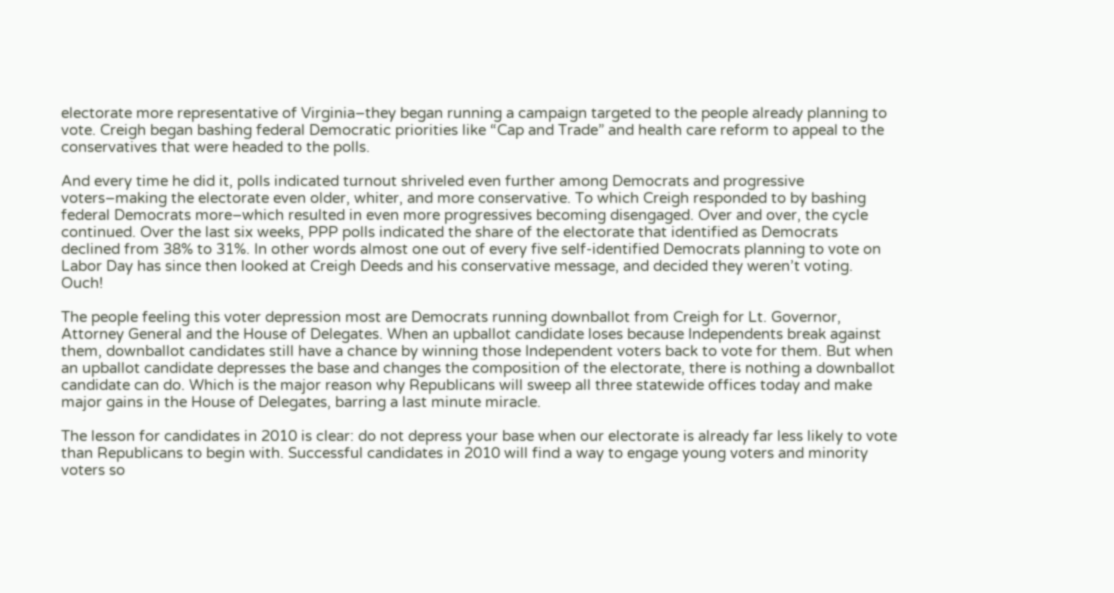electorate more representative of Virginia–they began running a campaign targeted to the people already planning to vote. Creigh began bashing federal Democratic priorities like “Cap and Trade” and health care reform to appeal to the conservatives that were headed to the polls.

And every time he did it, polls indicated turnout shriveled even further among Democrats and progressive voters–making the electorate even older, whiter, and more conservative. To which Creigh responded to by bashing federal Democrats more–which resulted in even more progressives becoming disengaged. Over and over, the cycle continued. Over the last six weeks, PPP polls indicated the share of the electorate that identified as Democrats declined from 38% to 31%. In other words almost one out of every five self-identified Democrats planning to vote on Labor Day has since then looked at Creigh Deeds and his conservative message, and decided they weren’t voting. Ouch!

The people feeling this voter depression most are Democrats running downballot from Creigh for Lt. Governor, Attorney General and the House of Delegates. When an upballot candidate loses because Independents break against them, downballot candidates still have a chance by winning those Independent voters back to vote for them. But when an upballot candidate depresses the base and changes the composition of the electorate, there is nothing a downballot candidate can do. Which is the major reason why Republicans will sweep all three statewide offices today and make major gains in the House of Delegates, barring a last minute miracle.

The lesson for candidates in 2010 is clear: do not depress your base when our electorate is already far less likely to vote than Republicans to begin with. Successful candidates in 2010 will find a way to engage young voters and minority voters so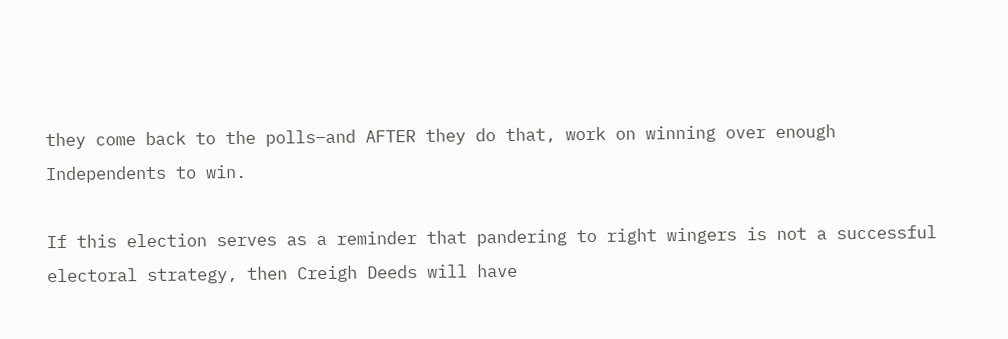they come back to the polls–and AFTER they do that, work on winning over enough Independents to win.

If this election serves as a reminder that pandering to right wingers is not a successful electoral strategy, then Creigh Deeds will have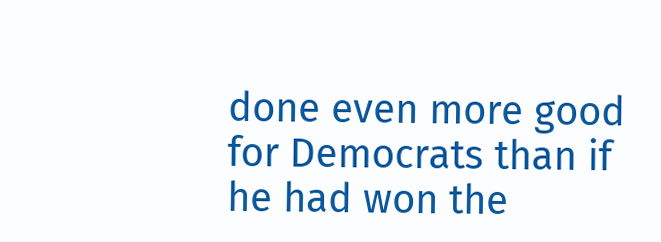done even more good for Democrats than if he had won the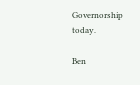Governorship today.

Ben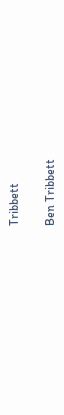Tribbett

Ben Tribbett